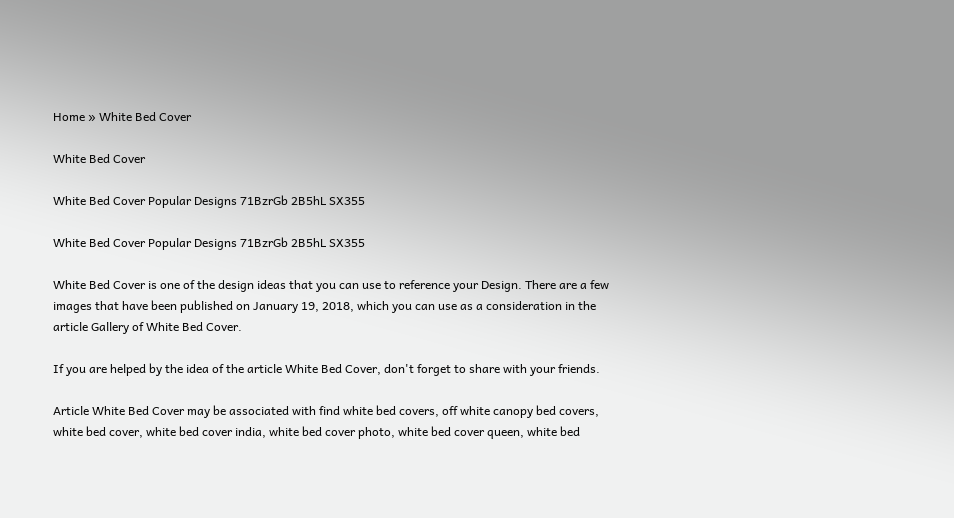Home » White Bed Cover

White Bed Cover

White Bed Cover Popular Designs 71BzrGb 2B5hL SX355

White Bed Cover Popular Designs 71BzrGb 2B5hL SX355

White Bed Cover is one of the design ideas that you can use to reference your Design. There are a few images that have been published on January 19, 2018, which you can use as a consideration in the article Gallery of White Bed Cover.

If you are helped by the idea of the article White Bed Cover, don't forget to share with your friends.

Article White Bed Cover may be associated with find white bed covers, off white canopy bed covers, white bed cover, white bed cover india, white bed cover photo, white bed cover queen, white bed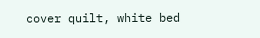cover quilt, white bed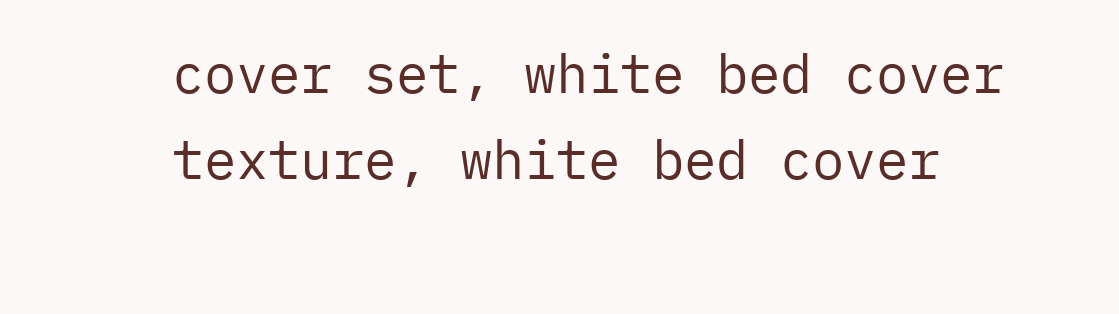cover set, white bed cover texture, white bed cover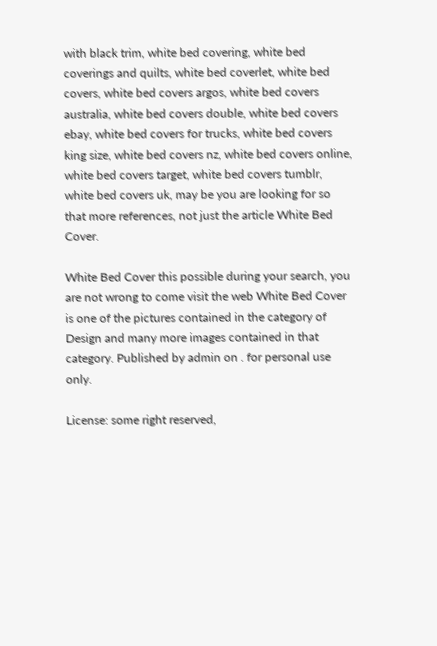with black trim, white bed covering, white bed coverings and quilts, white bed coverlet, white bed covers, white bed covers argos, white bed covers australia, white bed covers double, white bed covers ebay, white bed covers for trucks, white bed covers king size, white bed covers nz, white bed covers online, white bed covers target, white bed covers tumblr, white bed covers uk, may be you are looking for so that more references, not just the article White Bed Cover.

White Bed Cover this possible during your search, you are not wrong to come visit the web White Bed Cover is one of the pictures contained in the category of Design and many more images contained in that category. Published by admin on . for personal use only.

License: some right reserved,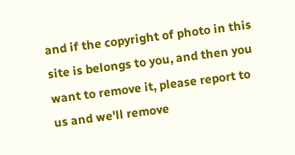and if the copyright of photo in this site is belongs to you, and then you want to remove it, please report to us and we'll remove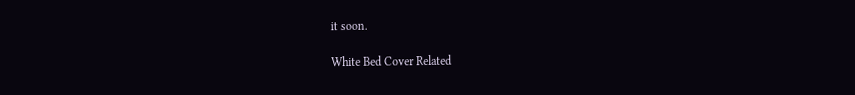it soon.

White Bed Cover Related